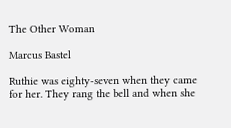The Other Woman

Marcus Bastel

Ruthie was eighty-seven when they came for her. They rang the bell and when she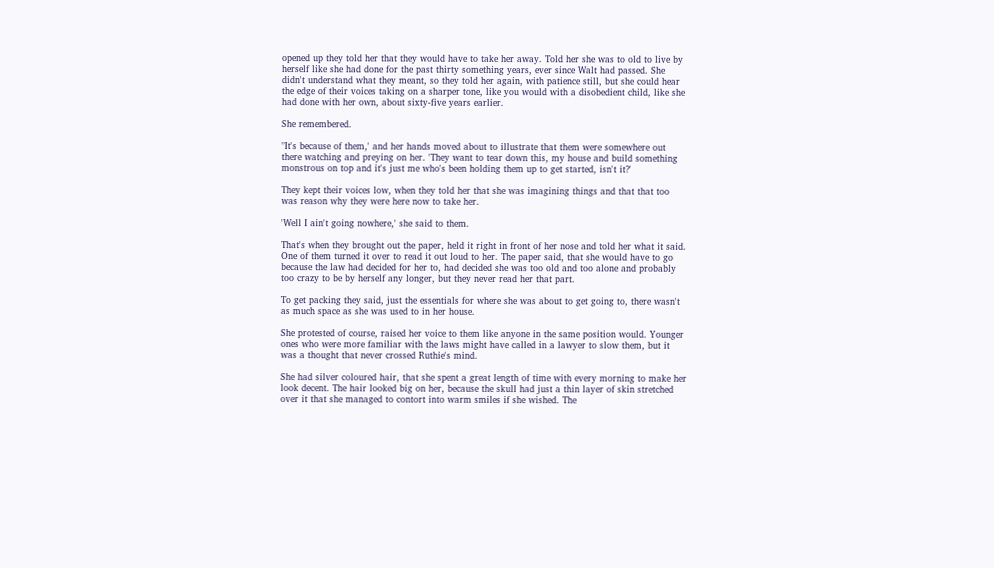opened up they told her that they would have to take her away. Told her she was to old to live by herself like she had done for the past thirty something years, ever since Walt had passed. She didn't understand what they meant, so they told her again, with patience still, but she could hear the edge of their voices taking on a sharper tone, like you would with a disobedient child, like she had done with her own, about sixty-five years earlier.

She remembered.

"It's because of them,' and her hands moved about to illustrate that them were somewhere out there watching and preying on her. 'They want to tear down this, my house and build something monstrous on top and it's just me who's been holding them up to get started, isn't it?'

They kept their voices low, when they told her that she was imagining things and that that too was reason why they were here now to take her.

'Well I ain't going nowhere,' she said to them.

That's when they brought out the paper, held it right in front of her nose and told her what it said. One of them turned it over to read it out loud to her. The paper said, that she would have to go because the law had decided for her to, had decided she was too old and too alone and probably too crazy to be by herself any longer, but they never read her that part.

To get packing they said, just the essentials for where she was about to get going to, there wasn't as much space as she was used to in her house.

She protested of course, raised her voice to them like anyone in the same position would. Younger ones who were more familiar with the laws might have called in a lawyer to slow them, but it was a thought that never crossed Ruthie's mind.

She had silver coloured hair, that she spent a great length of time with every morning to make her look decent. The hair looked big on her, because the skull had just a thin layer of skin stretched over it that she managed to contort into warm smiles if she wished. The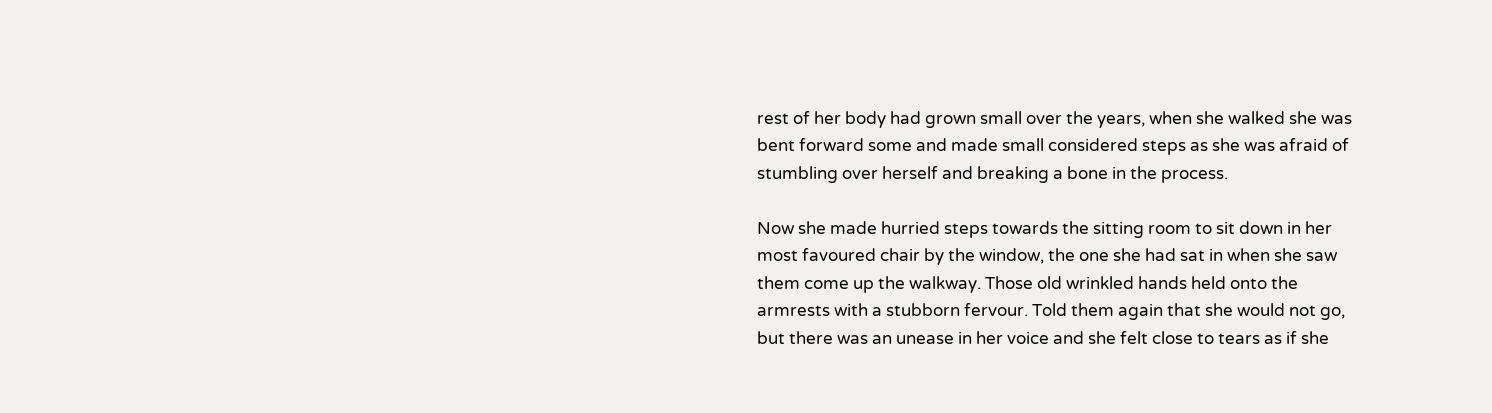rest of her body had grown small over the years, when she walked she was bent forward some and made small considered steps as she was afraid of stumbling over herself and breaking a bone in the process.

Now she made hurried steps towards the sitting room to sit down in her most favoured chair by the window, the one she had sat in when she saw them come up the walkway. Those old wrinkled hands held onto the armrests with a stubborn fervour. Told them again that she would not go, but there was an unease in her voice and she felt close to tears as if she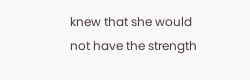knew that she would not have the strength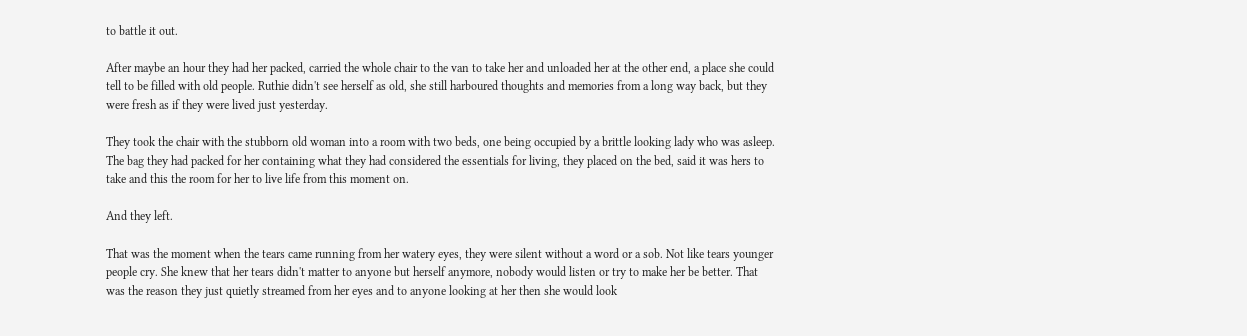to battle it out.

After maybe an hour they had her packed, carried the whole chair to the van to take her and unloaded her at the other end, a place she could tell to be filled with old people. Ruthie didn't see herself as old, she still harboured thoughts and memories from a long way back, but they were fresh as if they were lived just yesterday.

They took the chair with the stubborn old woman into a room with two beds, one being occupied by a brittle looking lady who was asleep. The bag they had packed for her containing what they had considered the essentials for living, they placed on the bed, said it was hers to take and this the room for her to live life from this moment on.

And they left.

That was the moment when the tears came running from her watery eyes, they were silent without a word or a sob. Not like tears younger people cry. She knew that her tears didn't matter to anyone but herself anymore, nobody would listen or try to make her be better. That was the reason they just quietly streamed from her eyes and to anyone looking at her then she would look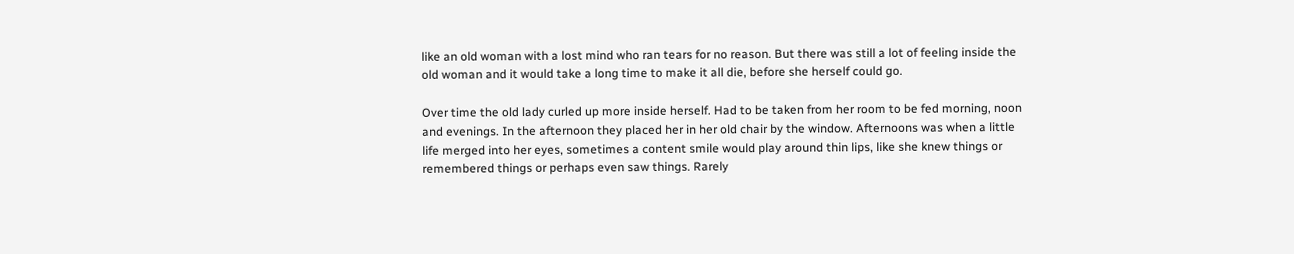like an old woman with a lost mind who ran tears for no reason. But there was still a lot of feeling inside the old woman and it would take a long time to make it all die, before she herself could go.

Over time the old lady curled up more inside herself. Had to be taken from her room to be fed morning, noon and evenings. In the afternoon they placed her in her old chair by the window. Afternoons was when a little life merged into her eyes, sometimes a content smile would play around thin lips, like she knew things or remembered things or perhaps even saw things. Rarely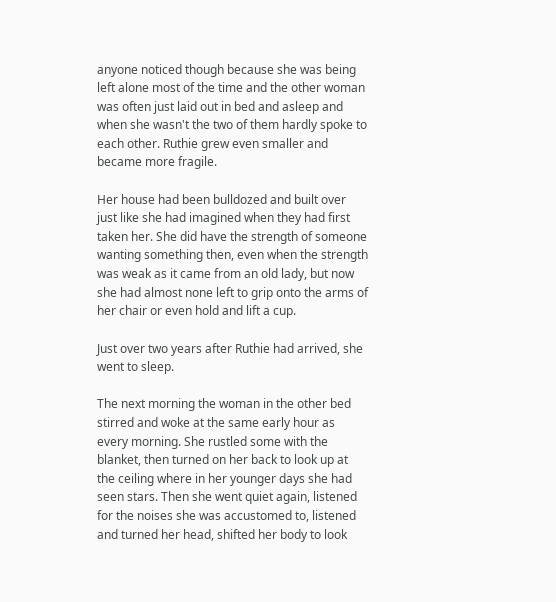anyone noticed though because she was being left alone most of the time and the other woman was often just laid out in bed and asleep and when she wasn't the two of them hardly spoke to each other. Ruthie grew even smaller and became more fragile.

Her house had been bulldozed and built over just like she had imagined when they had first taken her. She did have the strength of someone wanting something then, even when the strength was weak as it came from an old lady, but now she had almost none left to grip onto the arms of her chair or even hold and lift a cup.

Just over two years after Ruthie had arrived, she went to sleep.

The next morning the woman in the other bed stirred and woke at the same early hour as every morning. She rustled some with the blanket, then turned on her back to look up at the ceiling where in her younger days she had seen stars. Then she went quiet again, listened for the noises she was accustomed to, listened and turned her head, shifted her body to look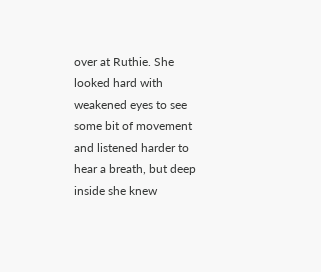over at Ruthie. She looked hard with weakened eyes to see some bit of movement and listened harder to hear a breath, but deep inside she knew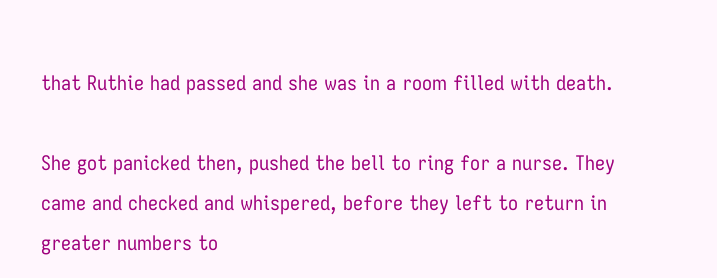that Ruthie had passed and she was in a room filled with death.

She got panicked then, pushed the bell to ring for a nurse. They came and checked and whispered, before they left to return in greater numbers to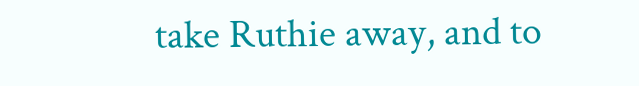take Ruthie away, and to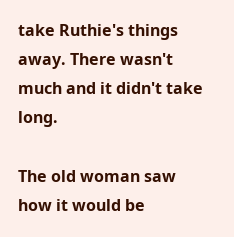take Ruthie's things away. There wasn't much and it didn't take long.

The old woman saw how it would be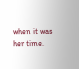when it was her time.